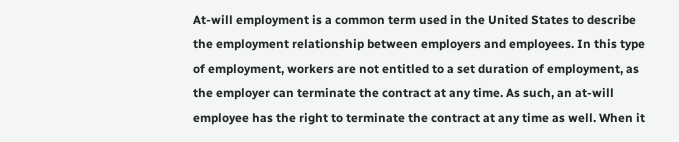At-will employment is a common term used in the United States to describe the employment relationship between employers and employees. In this type of employment, workers are not entitled to a set duration of employment, as the employer can terminate the contract at any time. As such, an at-will employee has the right to terminate the contract at any time as well. When it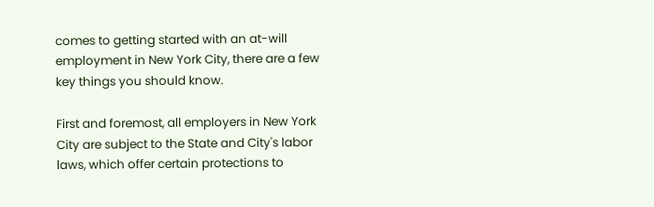comes to getting started with an at-will employment in New York City, there are a few key things you should know.

First and foremost, all employers in New York City are subject to the State and City's labor laws, which offer certain protections to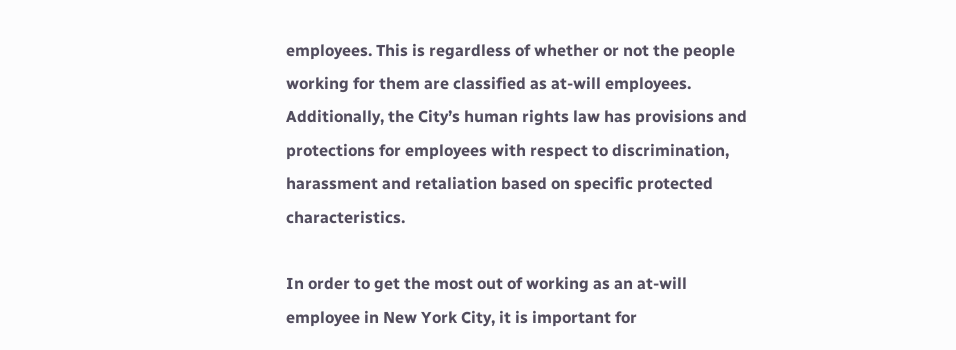employees. This is regardless of whether or not the people working for them are classified as at-will employees. Additionally, the City’s human rights law has provisions and protections for employees with respect to discrimination, harassment and retaliation based on specific protected characteristics.

In order to get the most out of working as an at-will employee in New York City, it is important for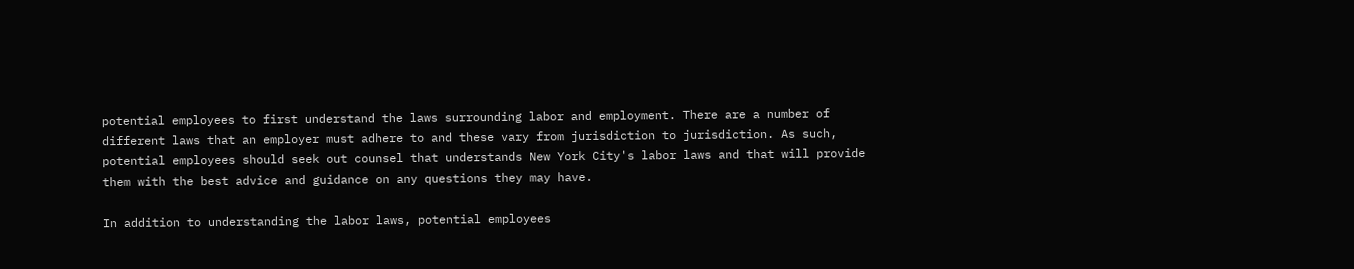potential employees to first understand the laws surrounding labor and employment. There are a number of different laws that an employer must adhere to and these vary from jurisdiction to jurisdiction. As such, potential employees should seek out counsel that understands New York City's labor laws and that will provide them with the best advice and guidance on any questions they may have.

In addition to understanding the labor laws, potential employees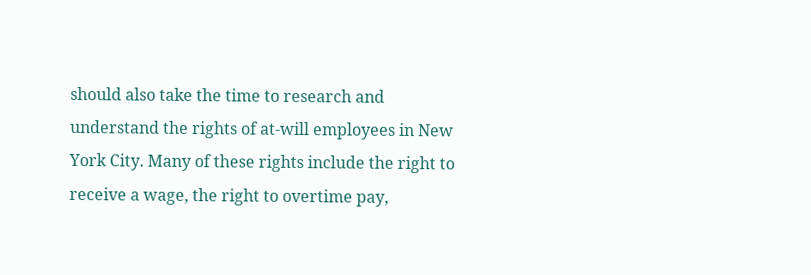should also take the time to research and understand the rights of at-will employees in New York City. Many of these rights include the right to receive a wage, the right to overtime pay,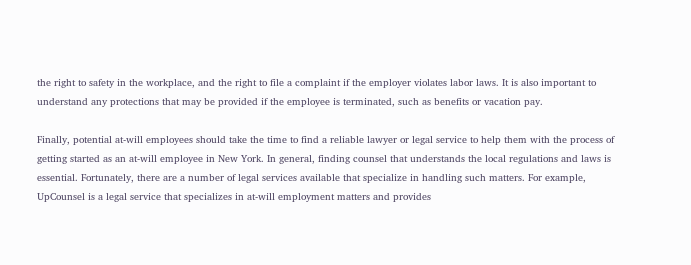the right to safety in the workplace, and the right to file a complaint if the employer violates labor laws. It is also important to understand any protections that may be provided if the employee is terminated, such as benefits or vacation pay.

Finally, potential at-will employees should take the time to find a reliable lawyer or legal service to help them with the process of getting started as an at-will employee in New York. In general, finding counsel that understands the local regulations and laws is essential. Fortunately, there are a number of legal services available that specialize in handling such matters. For example, UpCounsel is a legal service that specializes in at-will employment matters and provides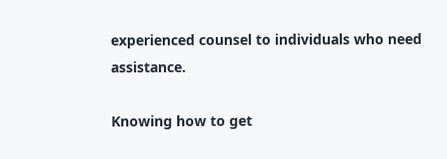experienced counsel to individuals who need assistance.

Knowing how to get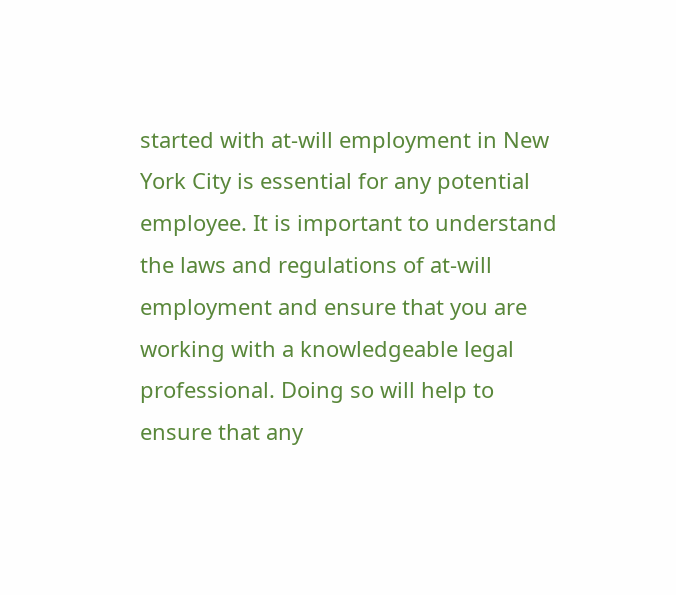started with at-will employment in New York City is essential for any potential employee. It is important to understand the laws and regulations of at-will employment and ensure that you are working with a knowledgeable legal professional. Doing so will help to ensure that any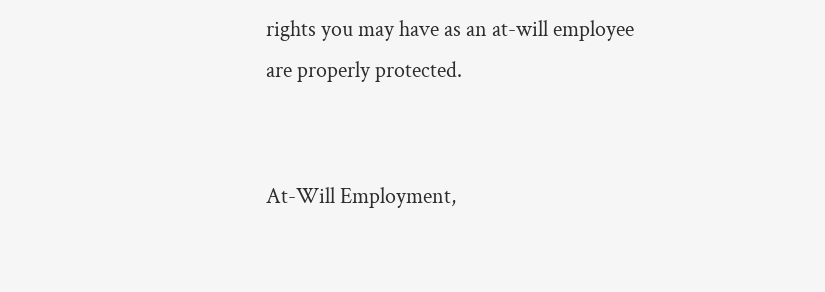rights you may have as an at-will employee are properly protected.


At-Will Employment,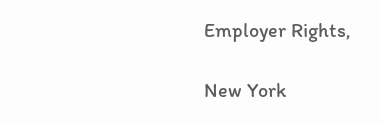Employer Rights,

New York